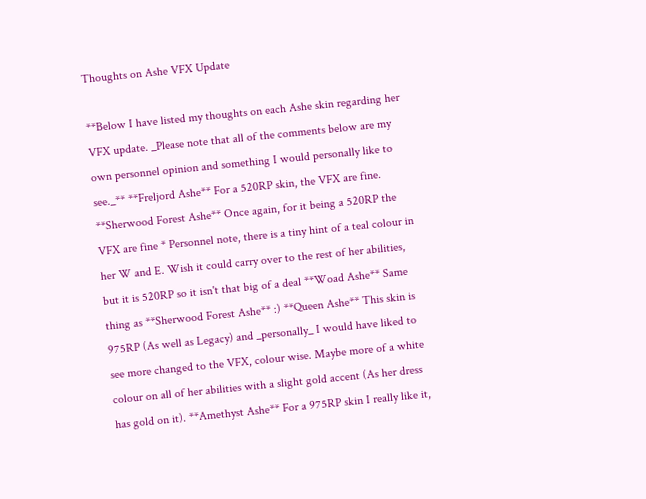Thoughts on Ashe VFX Update

**Below I have listed my thoughts on each Ashe skin regarding her VFX update. _Please note that all of the comments below are my own personnel opinion and something I would personally like to see._** **Freljord Ashe** For a 520RP skin, the VFX are fine. **Sherwood Forest Ashe** Once again, for it being a 520RP the VFX are fine * Personnel note, there is a tiny hint of a teal colour in her W and E. Wish it could carry over to the rest of her abilities, but it is 520RP so it isn't that big of a deal **Woad Ashe** Same thing as **Sherwood Forest Ashe** :) **Queen Ashe** This skin is 975RP (As well as Legacy) and _personally_ I would have liked to see more changed to the VFX, colour wise. Maybe more of a white colour on all of her abilities with a slight gold accent (As her dress has gold on it). **Amethyst Ashe** For a 975RP skin I really like it,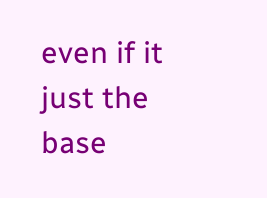even if it just the base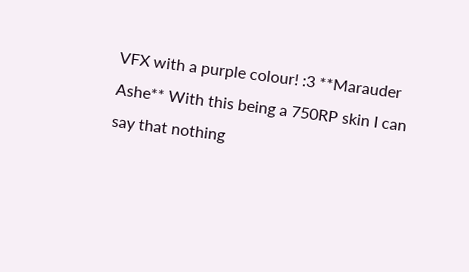VFX with a purple colour! :3 **Marauder Ashe** With this being a 750RP skin I can say that nothing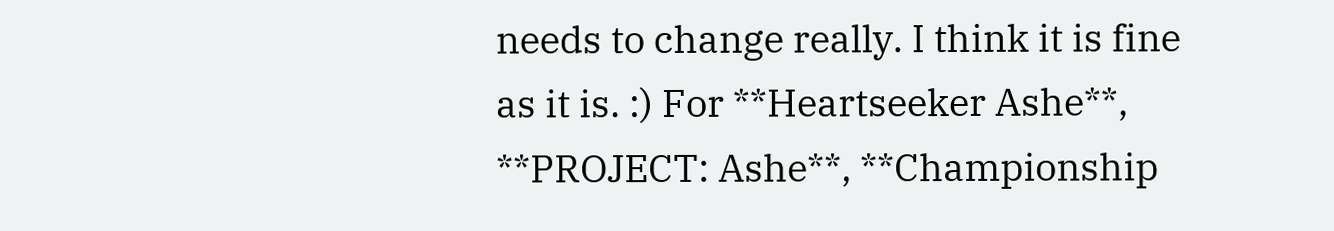needs to change really. I think it is fine as it is. :) For **Heartseeker Ashe**, **PROJECT: Ashe**, **Championship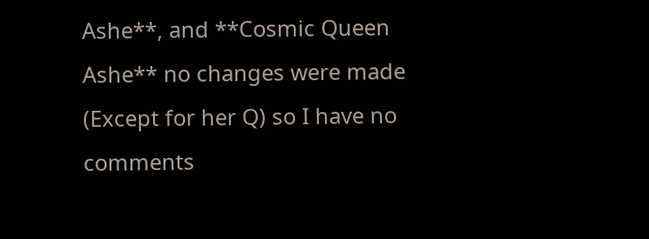Ashe**, and **Cosmic Queen Ashe** no changes were made (Except for her Q) so I have no comments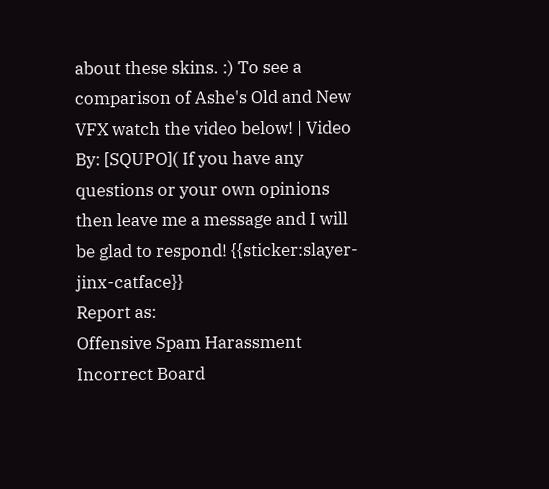about these skins. :) To see a comparison of Ashe's Old and New VFX watch the video below! | Video By: [SQUPO]( If you have any questions or your own opinions then leave me a message and I will be glad to respond! {{sticker:slayer-jinx-catface}}
Report as:
Offensive Spam Harassment Incorrect Board